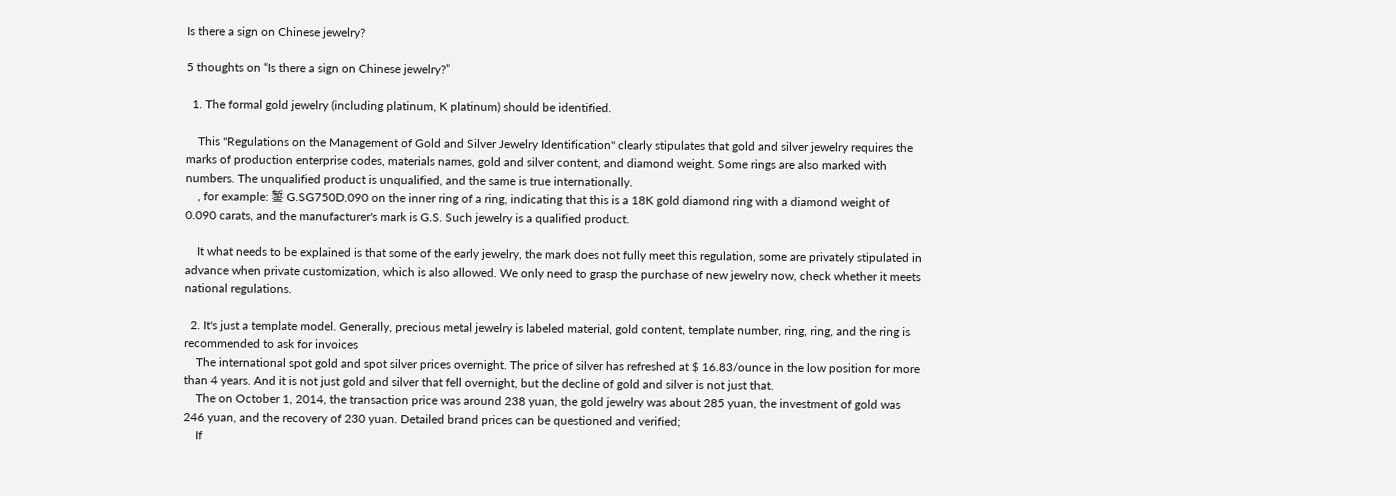Is there a sign on Chinese jewelry?

5 thoughts on “Is there a sign on Chinese jewelry?”

  1. The formal gold jewelry (including platinum, K platinum) should be identified.

    This "Regulations on the Management of Gold and Silver Jewelry Identification" clearly stipulates that gold and silver jewelry requires the marks of production enterprise codes, materials names, gold and silver content, and diamond weight. Some rings are also marked with numbers. The unqualified product is unqualified, and the same is true internationally.
    , for example: 錾 G.SG750D.090 on the inner ring of a ring, indicating that this is a 18K gold diamond ring with a diamond weight of 0.090 carats, and the manufacturer's mark is G.S. Such jewelry is a qualified product.

    It what needs to be explained is that some of the early jewelry, the mark does not fully meet this regulation, some are privately stipulated in advance when private customization, which is also allowed. We only need to grasp the purchase of new jewelry now, check whether it meets national regulations.

  2. It's just a template model. Generally, precious metal jewelry is labeled material, gold content, template number, ring, ring, and the ring is recommended to ask for invoices
    The international spot gold and spot silver prices overnight. The price of silver has refreshed at $ 16.83/ounce in the low position for more than 4 years. And it is not just gold and silver that fell overnight, but the decline of gold and silver is not just that.
    The on October 1, 2014, the transaction price was around 238 yuan, the gold jewelry was about 285 yuan, the investment of gold was 246 yuan, and the recovery of 230 yuan. Detailed brand prices can be questioned and verified;
    If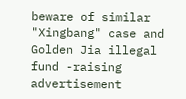beware of similar "Xingbang" case and Golden Jia illegal fund -raising advertisement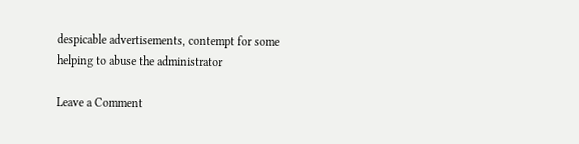despicable advertisements, contempt for some helping to abuse the administrator

Leave a Comment